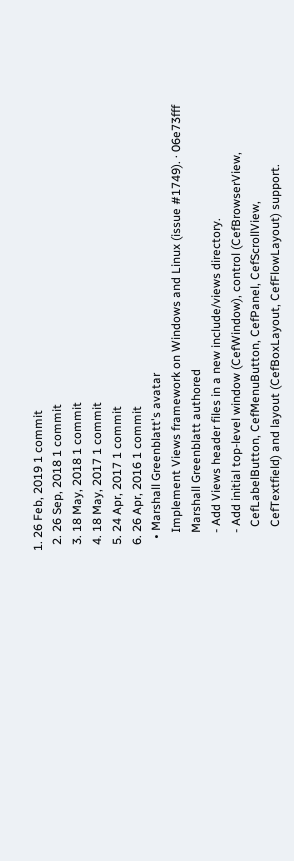1. 26 Feb, 2019 1 commit
  2. 26 Sep, 2018 1 commit
  3. 18 May, 2018 1 commit
  4. 18 May, 2017 1 commit
  5. 24 Apr, 2017 1 commit
  6. 26 Apr, 2016 1 commit
    • Marshall Greenblatt's avatar
      Implement Views framework on Windows and Linux (issue #1749). · 06e73fff
      Marshall Greenblatt authored
      - Add Views header files in a new include/views directory.
      - Add initial top-level window (CefWindow), control (CefBrowserView,
        CefLabelButton, CefMenuButton, CefPanel, CefScrollView,
        CefTextfield) and layout (CefBoxLayout, CefFlowLayout) support.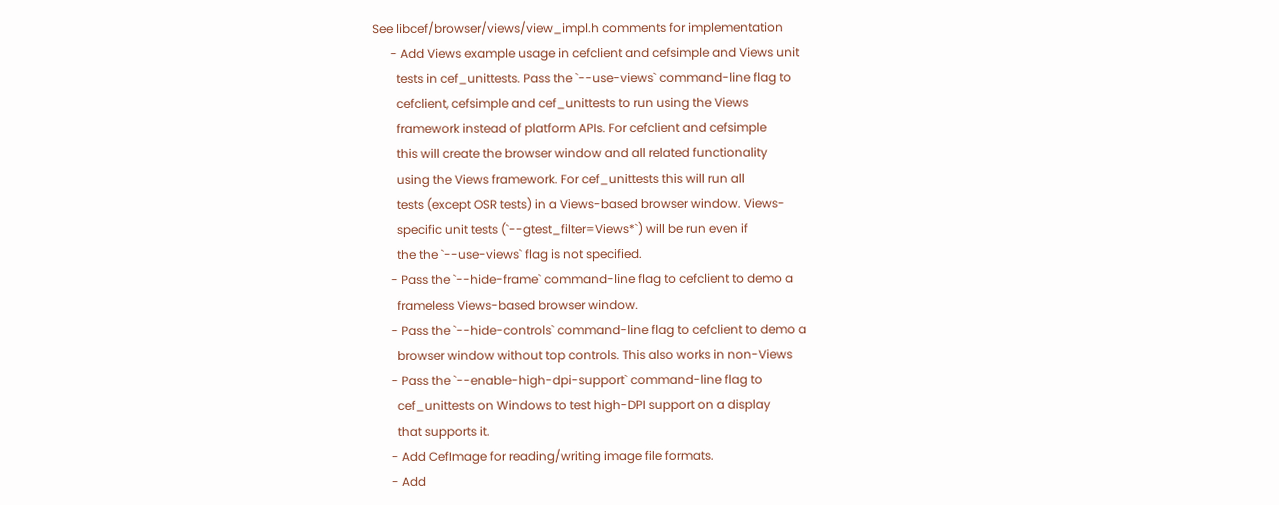See libcef/browser/views/view_impl.h comments for implementation
      - Add Views example usage in cefclient and cefsimple and Views unit
        tests in cef_unittests. Pass the `--use-views` command-line flag to
        cefclient, cefsimple and cef_unittests to run using the Views
        framework instead of platform APIs. For cefclient and cefsimple
        this will create the browser window and all related functionality
        using the Views framework. For cef_unittests this will run all
        tests (except OSR tests) in a Views-based browser window. Views-
        specific unit tests (`--gtest_filter=Views*`) will be run even if
        the the `--use-views` flag is not specified.
      - Pass the `--hide-frame` command-line flag to cefclient to demo a
        frameless Views-based browser window.
      - Pass the `--hide-controls` command-line flag to cefclient to demo a
        browser window without top controls. This also works in non-Views
      - Pass the `--enable-high-dpi-support` command-line flag to
        cef_unittests on Windows to test high-DPI support on a display
        that supports it.
      - Add CefImage for reading/writing image file formats.
      - Add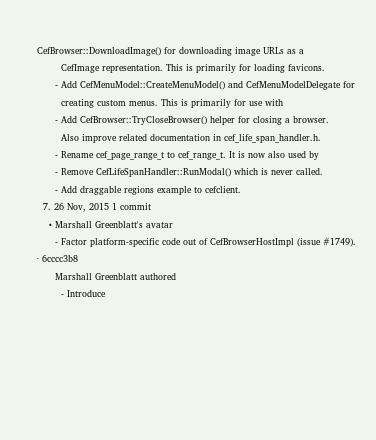CefBrowser::DownloadImage() for downloading image URLs as a
        CefImage representation. This is primarily for loading favicons.
      - Add CefMenuModel::CreateMenuModel() and CefMenuModelDelegate for
        creating custom menus. This is primarily for use with
      - Add CefBrowser::TryCloseBrowser() helper for closing a browser.
        Also improve related documentation in cef_life_span_handler.h.
      - Rename cef_page_range_t to cef_range_t. It is now also used by
      - Remove CefLifeSpanHandler::RunModal() which is never called.
      - Add draggable regions example to cefclient.
  7. 26 Nov, 2015 1 commit
    • Marshall Greenblatt's avatar
      - Factor platform-specific code out of CefBrowserHostImpl (issue #1749). · 6cccc3b8
      Marshall Greenblatt authored
        - Introduce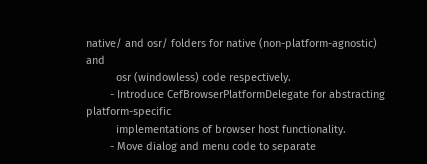native/ and osr/ folders for native (non-platform-agnostic) and
          osr (windowless) code respectively.
        - Introduce CefBrowserPlatformDelegate for abstracting platform-specific
          implementations of browser host functionality.
        - Move dialog and menu code to separate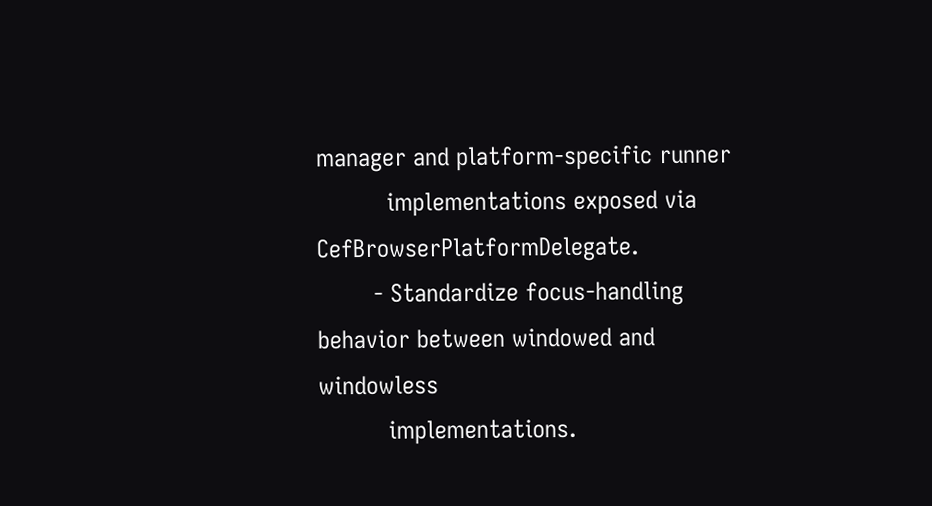manager and platform-specific runner
          implementations exposed via CefBrowserPlatformDelegate.
        - Standardize focus-handling behavior between windowed and windowless
          implementations.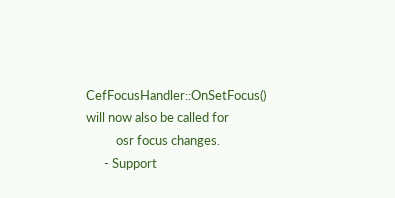CefFocusHandler::OnSetFocus() will now also be called for
          osr focus changes.
      - Support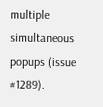multiple simultaneous popups (issue #1289).